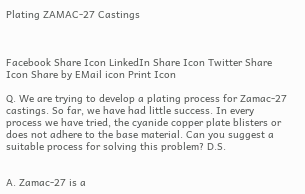Plating ZAMAC-27 Castings



Facebook Share Icon LinkedIn Share Icon Twitter Share Icon Share by EMail icon Print Icon

Q. We are trying to develop a plating process for Zamac-27 castings. So far, we have had little success. In every process we have tried, the cyanide copper plate blisters or does not adhere to the base material. Can you suggest a suitable process for solving this problem? D.S.


A. Zamac-27 is a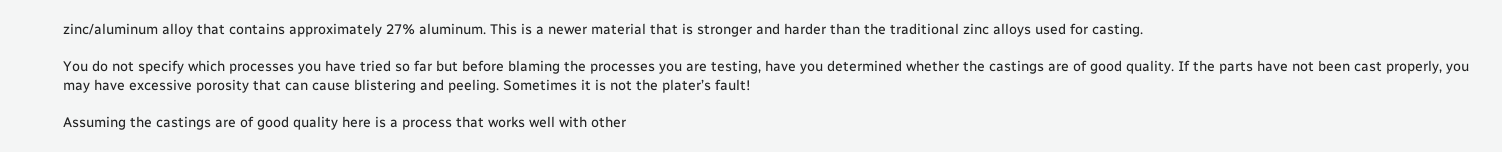zinc/aluminum alloy that contains approximately 27% aluminum. This is a newer material that is stronger and harder than the traditional zinc alloys used for casting.

You do not specify which processes you have tried so far but before blaming the processes you are testing, have you determined whether the castings are of good quality. If the parts have not been cast properly, you may have excessive porosity that can cause blistering and peeling. Sometimes it is not the plater’s fault!

Assuming the castings are of good quality here is a process that works well with other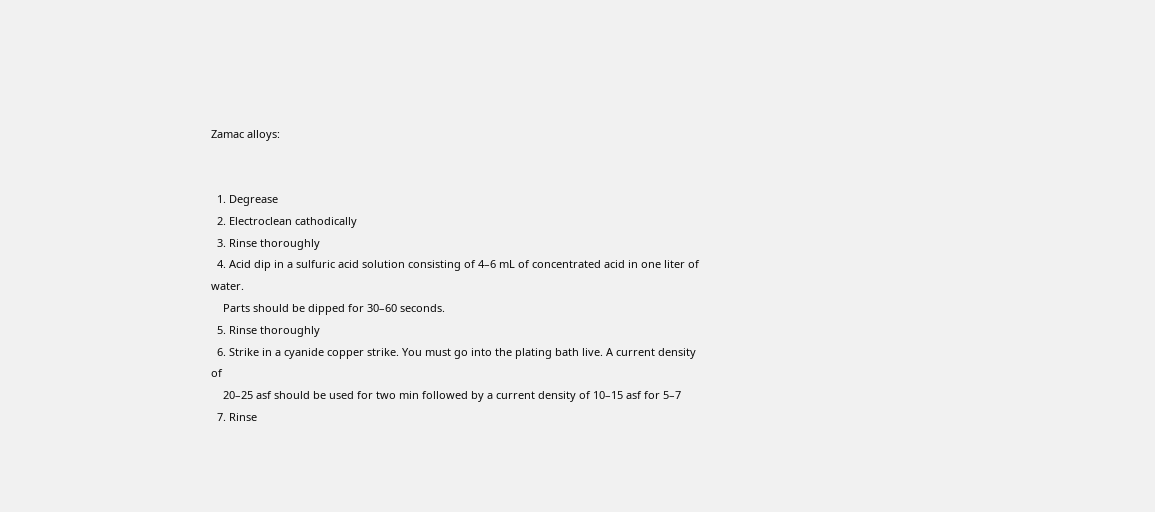Zamac alloys:


  1. Degrease
  2. Electroclean cathodically
  3. Rinse thoroughly
  4. Acid dip in a sulfuric acid solution consisting of 4–6 mL of concentrated acid in one liter of water.
    Parts should be dipped for 30–60 seconds.
  5. Rinse thoroughly
  6. Strike in a cyanide copper strike. You must go into the plating bath live. A current density of
    20–25 asf should be used for two min followed by a current density of 10–15 asf for 5–7
  7. Rinse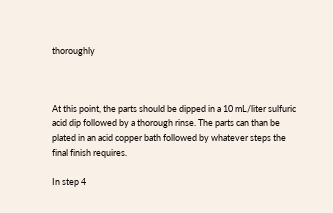thoroughly



At this point, the parts should be dipped in a 10 mL/liter sulfuric acid dip followed by a thorough rinse. The parts can than be plated in an acid copper bath followed by whatever steps the final finish requires.

In step 4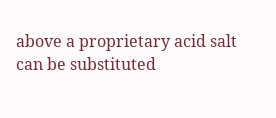above a proprietary acid salt can be substituted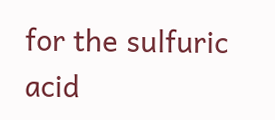for the sulfuric acid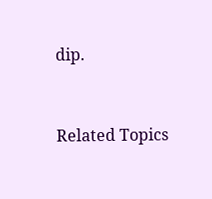dip.


Related Topics